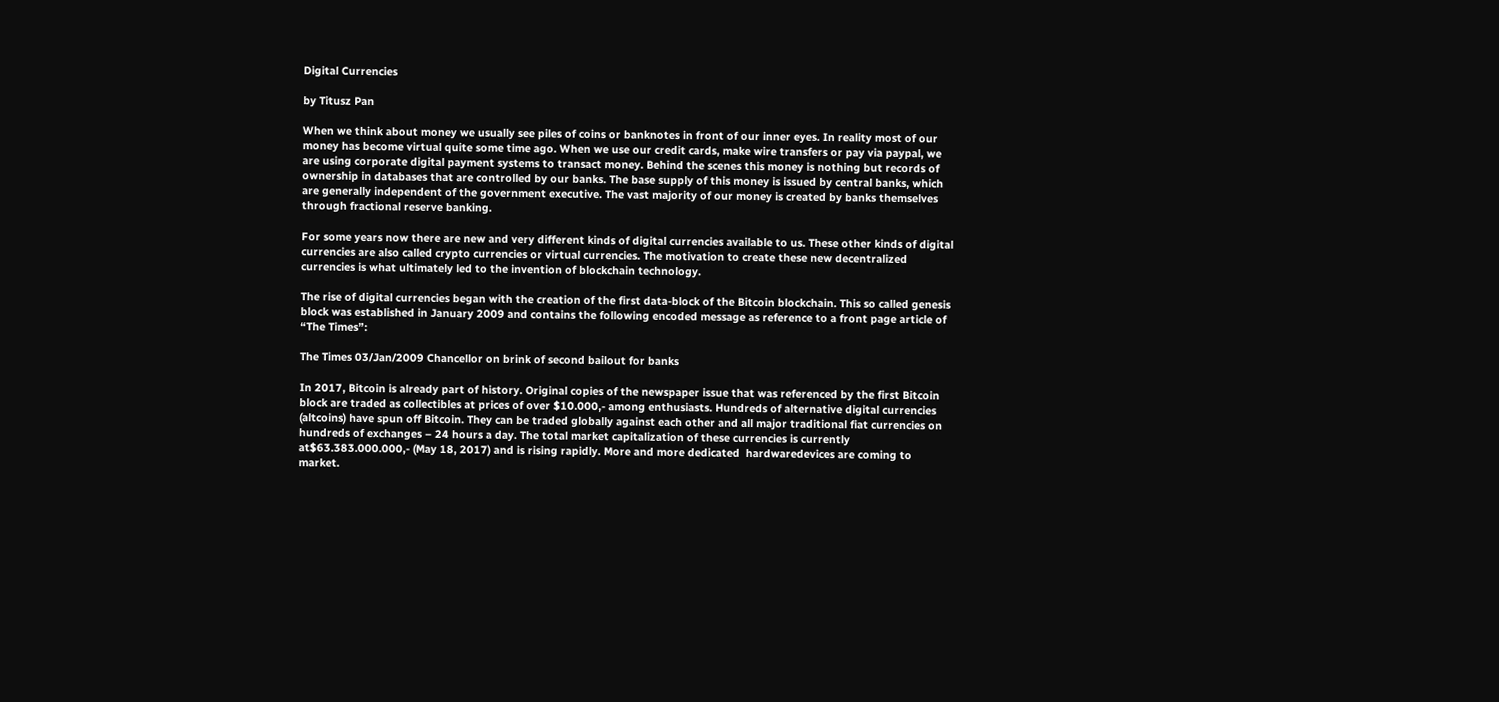Digital Currencies

by Titusz Pan

When we think about money we usually see piles of coins or banknotes in front of our inner eyes. In reality most of our money has become virtual quite some time ago. When we use our credit cards, make wire transfers or pay via paypal, we are using corporate digital payment systems to transact money. Behind the scenes this money is nothing but records of ownership in databases that are controlled by our banks. The base supply of this money is issued by central banks, which are generally independent of the government executive. The vast majority of our money is created by banks themselves through fractional reserve banking.

For some years now there are new and very different kinds of digital currencies available to us. These other kinds of digital currencies are also called crypto currencies or virtual currencies. The motivation to create these new decentralized currencies is what ultimately led to the invention of blockchain technology.

The rise of digital currencies began with the creation of the first data-block of the Bitcoin blockchain. This so called genesis block was established in January 2009 and contains the following encoded message as reference to a front page article of “The Times”:

The Times 03/Jan/2009 Chancellor on brink of second bailout for banks

In 2017, Bitcoin is already part of history. Original copies of the newspaper issue that was referenced by the first Bitcoin block are traded as collectibles at prices of over $10.000,- among enthusiasts. Hundreds of alternative digital currencies (altcoins) have spun off Bitcoin. They can be traded globally against each other and all major traditional fiat currencies on hundreds of exchanges – 24 hours a day. The total market capitalization of these currencies is currently at$63.383.000.000,- (May 18, 2017) and is rising rapidly. More and more dedicated  hardwaredevices are coming to market.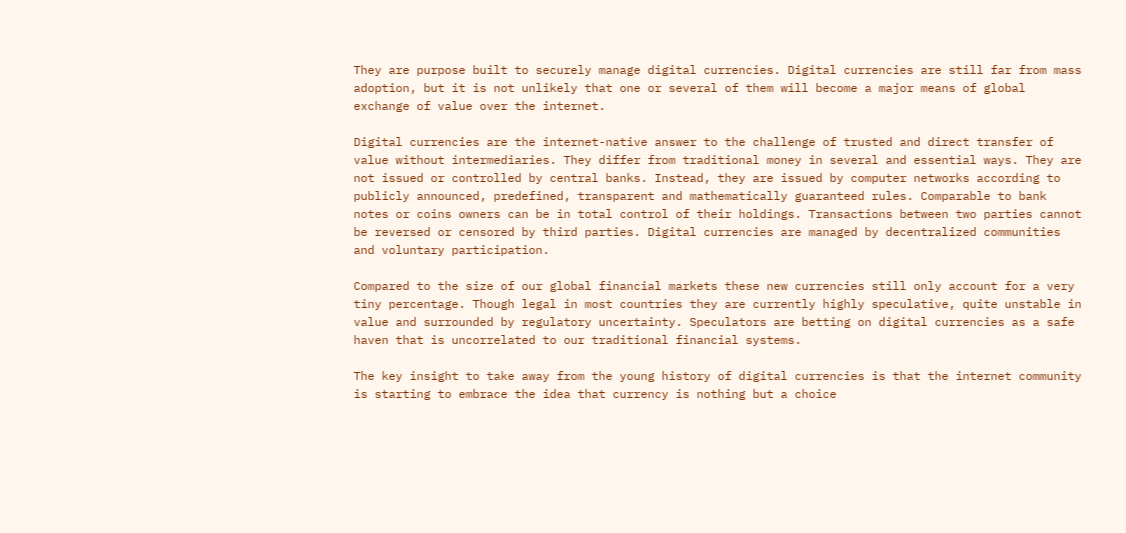They are purpose built to securely manage digital currencies. Digital currencies are still far from mass adoption, but it is not unlikely that one or several of them will become a major means of global exchange of value over the internet.

Digital currencies are the internet-native answer to the challenge of trusted and direct transfer of value without intermediaries. They differ from traditional money in several and essential ways. They are not issued or controlled by central banks. Instead, they are issued by computer networks according to publicly announced, predefined, transparent and mathematically guaranteed rules. Comparable to bank notes or coins owners can be in total control of their holdings. Transactions between two parties cannot be reversed or censored by third parties. Digital currencies are managed by decentralized communities and voluntary participation.

Compared to the size of our global financial markets these new currencies still only account for a very tiny percentage. Though legal in most countries they are currently highly speculative, quite unstable in value and surrounded by regulatory uncertainty. Speculators are betting on digital currencies as a safe haven that is uncorrelated to our traditional financial systems.

The key insight to take away from the young history of digital currencies is that the internet community is starting to embrace the idea that currency is nothing but a choice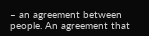– an agreement between people. An agreement that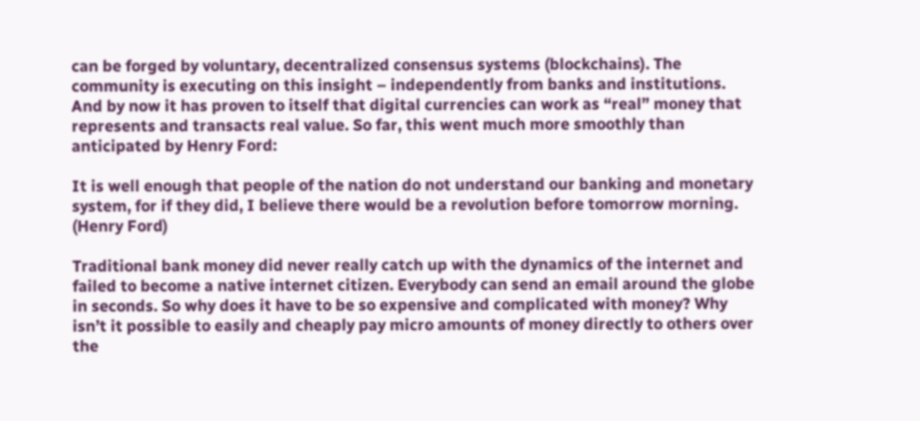can be forged by voluntary, decentralized consensus systems (blockchains). The community is executing on this insight – independently from banks and institutions. And by now it has proven to itself that digital currencies can work as “real” money that represents and transacts real value. So far, this went much more smoothly than anticipated by Henry Ford:

It is well enough that people of the nation do not understand our banking and monetary system, for if they did, I believe there would be a revolution before tomorrow morning. (Henry Ford)

Traditional bank money did never really catch up with the dynamics of the internet and failed to become a native internet citizen. Everybody can send an email around the globe in seconds. So why does it have to be so expensive and complicated with money? Why isn’t it possible to easily and cheaply pay micro amounts of money directly to others over the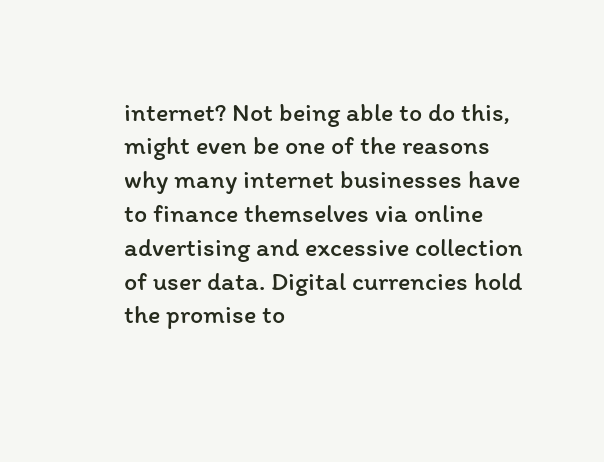internet? Not being able to do this, might even be one of the reasons why many internet businesses have to finance themselves via online advertising and excessive collection of user data. Digital currencies hold the promise to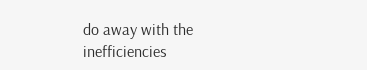do away with the inefficiencies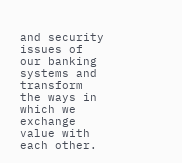and security issues of our banking systems and transform the ways in which we exchange value with each other.